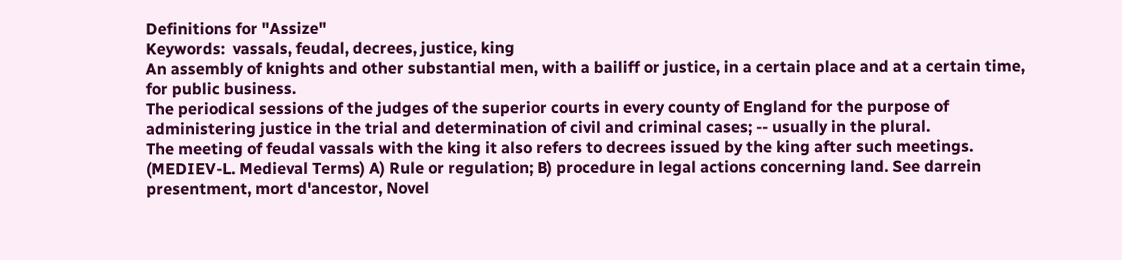Definitions for "Assize"
Keywords:  vassals, feudal, decrees, justice, king
An assembly of knights and other substantial men, with a bailiff or justice, in a certain place and at a certain time, for public business.
The periodical sessions of the judges of the superior courts in every county of England for the purpose of administering justice in the trial and determination of civil and criminal cases; -- usually in the plural.
The meeting of feudal vassals with the king it also refers to decrees issued by the king after such meetings. (MEDIEV-L. Medieval Terms) A) Rule or regulation; B) procedure in legal actions concerning land. See darrein presentment, mort d'ancestor, Novel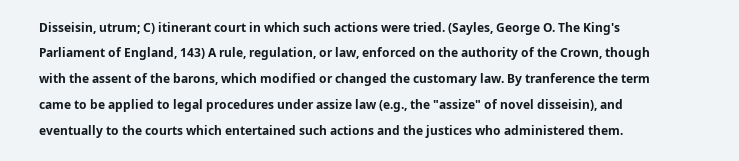Disseisin, utrum; C) itinerant court in which such actions were tried. (Sayles, George O. The King's Parliament of England, 143) A rule, regulation, or law, enforced on the authority of the Crown, though with the assent of the barons, which modified or changed the customary law. By tranference the term came to be applied to legal procedures under assize law (e.g., the "assize" of novel disseisin), and eventually to the courts which entertained such actions and the justices who administered them.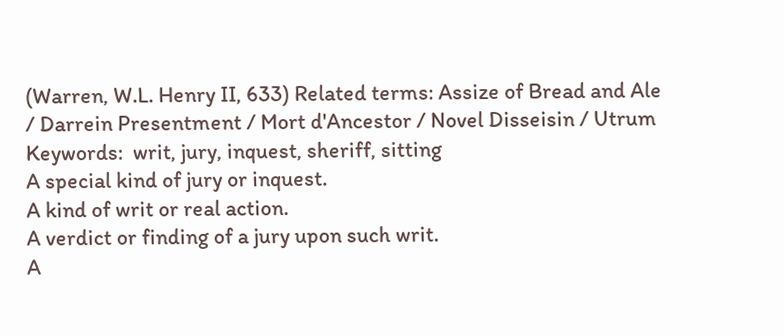(Warren, W.L. Henry II, 633) Related terms: Assize of Bread and Ale / Darrein Presentment / Mort d'Ancestor / Novel Disseisin / Utrum
Keywords:  writ, jury, inquest, sheriff, sitting
A special kind of jury or inquest.
A kind of writ or real action.
A verdict or finding of a jury upon such writ.
A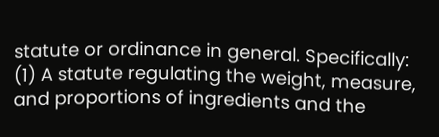statute or ordinance in general. Specifically: (1) A statute regulating the weight, measure, and proportions of ingredients and the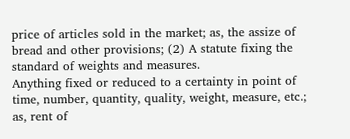price of articles sold in the market; as, the assize of bread and other provisions; (2) A statute fixing the standard of weights and measures.
Anything fixed or reduced to a certainty in point of time, number, quantity, quality, weight, measure, etc.; as, rent of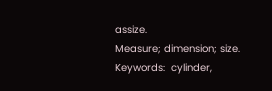assize.
Measure; dimension; size.
Keywords:  cylinder,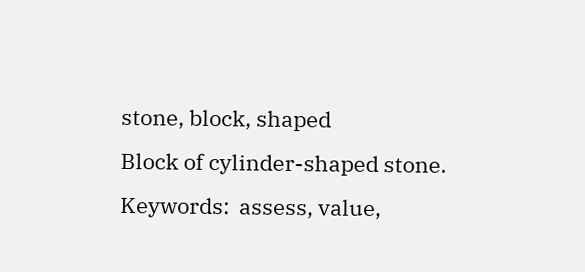stone, block, shaped
Block of cylinder-shaped stone.
Keywords:  assess, value,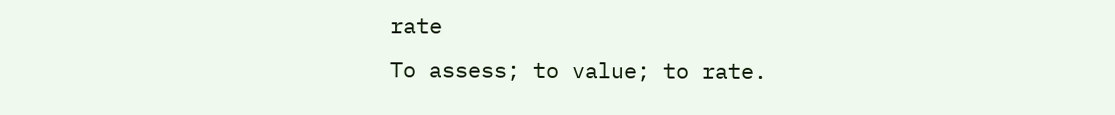rate
To assess; to value; to rate.